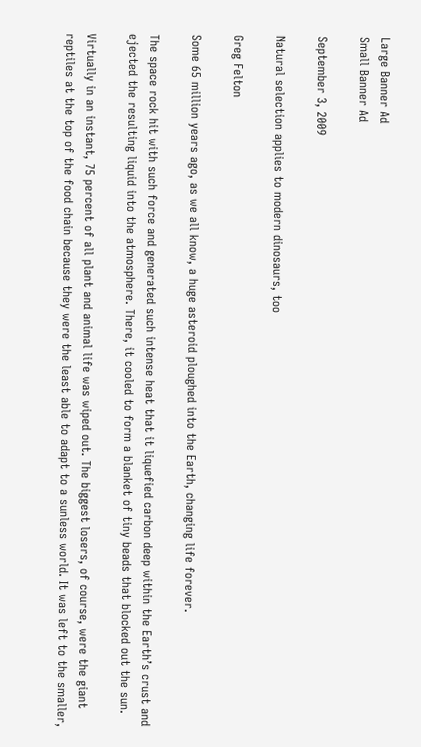Large Banner Ad
Small Banner Ad

September 3, 2009

Natural selection applies to modern dinosaurs, too

Greg Felton

Some 65 million years ago, as we all know, a huge asteroid ploughed into the Earth, changing life forever.

The space rock hit with such force and generated such intense heat that it liquefied carbon deep within the Earth’s crust and ejected the resulting liquid into the atmosphere. There, it cooled to form a blanket of tiny beads that blocked out the sun.

Virtually in an instant, 75 percent of all plant and animal life was wiped out. The biggest losers, of course, were the giant reptiles at the top of the food chain because they were the least able to adapt to a sunless world. It was left to the smaller,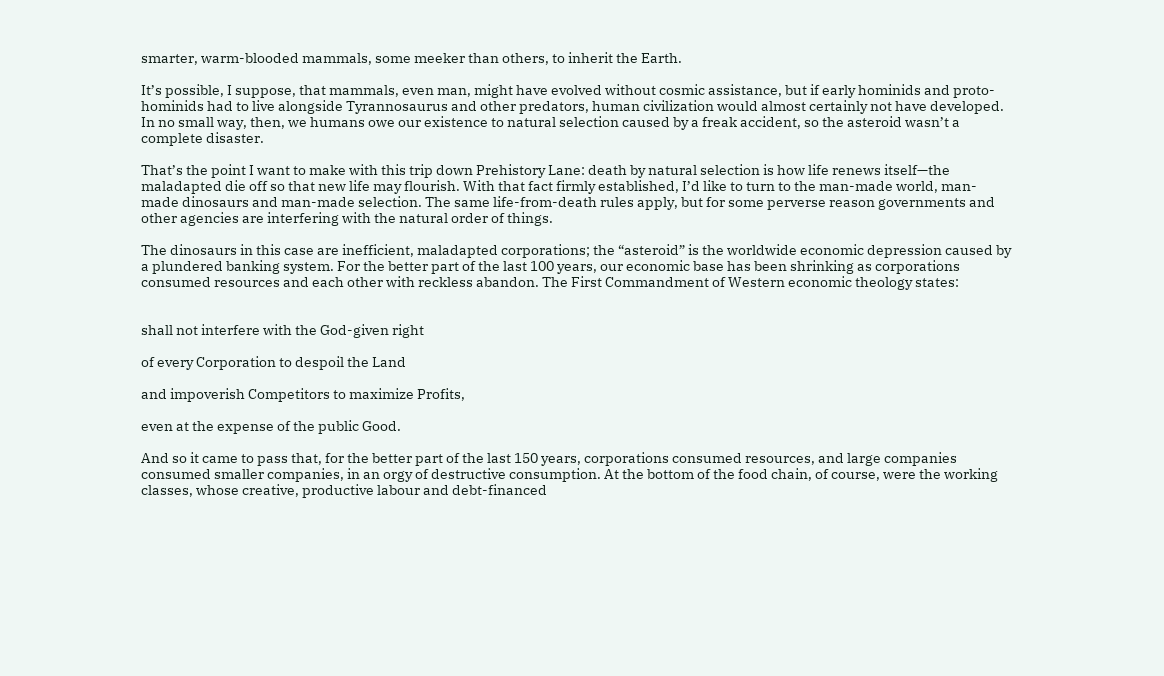smarter, warm-blooded mammals, some meeker than others, to inherit the Earth.

It’s possible, I suppose, that mammals, even man, might have evolved without cosmic assistance, but if early hominids and proto-hominids had to live alongside Tyrannosaurus and other predators, human civilization would almost certainly not have developed. In no small way, then, we humans owe our existence to natural selection caused by a freak accident, so the asteroid wasn’t a complete disaster.

That’s the point I want to make with this trip down Prehistory Lane: death by natural selection is how life renews itself—the maladapted die off so that new life may flourish. With that fact firmly established, I’d like to turn to the man-made world, man-made dinosaurs and man-made selection. The same life-from-death rules apply, but for some perverse reason governments and other agencies are interfering with the natural order of things.

The dinosaurs in this case are inefficient, maladapted corporations; the “asteroid” is the worldwide economic depression caused by a plundered banking system. For the better part of the last 100 years, our economic base has been shrinking as corporations consumed resources and each other with reckless abandon. The First Commandment of Western economic theology states:


shall not interfere with the God-given right

of every Corporation to despoil the Land

and impoverish Competitors to maximize Profits,

even at the expense of the public Good.

And so it came to pass that, for the better part of the last 150 years, corporations consumed resources, and large companies consumed smaller companies, in an orgy of destructive consumption. At the bottom of the food chain, of course, were the working classes, whose creative, productive labour and debt-financed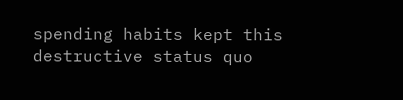spending habits kept this destructive status quo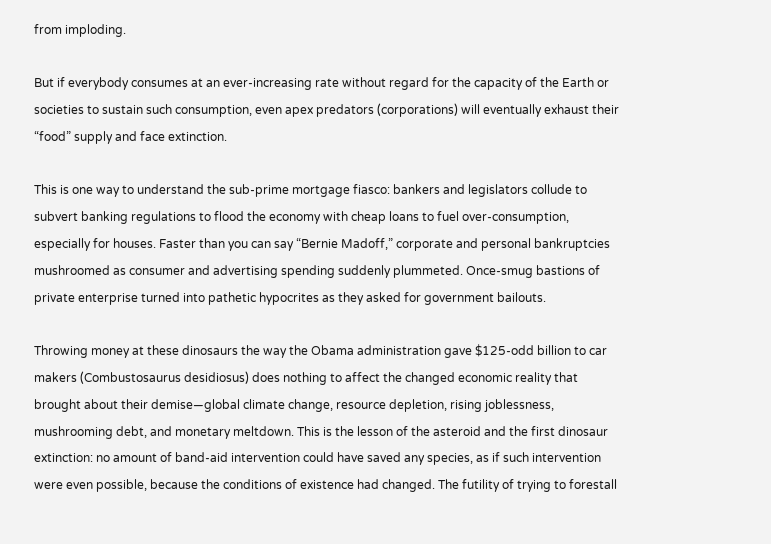from imploding.

But if everybody consumes at an ever-increasing rate without regard for the capacity of the Earth or societies to sustain such consumption, even apex predators (corporations) will eventually exhaust their “food” supply and face extinction.

This is one way to understand the sub-prime mortgage fiasco: bankers and legislators collude to subvert banking regulations to flood the economy with cheap loans to fuel over-consumption, especially for houses. Faster than you can say “Bernie Madoff,” corporate and personal bankruptcies mushroomed as consumer and advertising spending suddenly plummeted. Once-smug bastions of private enterprise turned into pathetic hypocrites as they asked for government bailouts.

Throwing money at these dinosaurs the way the Obama administration gave $125-odd billion to car makers (Combustosaurus desidiosus) does nothing to affect the changed economic reality that brought about their demise—global climate change, resource depletion, rising joblessness, mushrooming debt, and monetary meltdown. This is the lesson of the asteroid and the first dinosaur extinction: no amount of band-aid intervention could have saved any species, as if such intervention were even possible, because the conditions of existence had changed. The futility of trying to forestall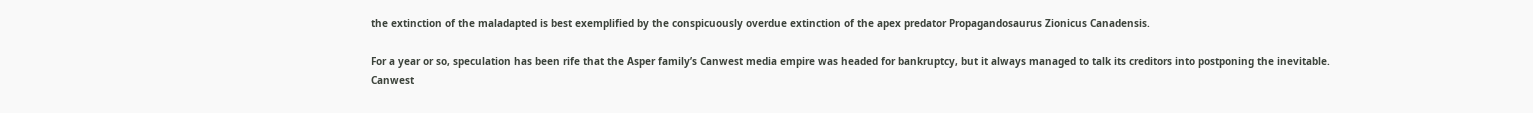the extinction of the maladapted is best exemplified by the conspicuously overdue extinction of the apex predator Propagandosaurus Zionicus Canadensis.

For a year or so, speculation has been rife that the Asper family’s Canwest media empire was headed for bankruptcy, but it always managed to talk its creditors into postponing the inevitable. Canwest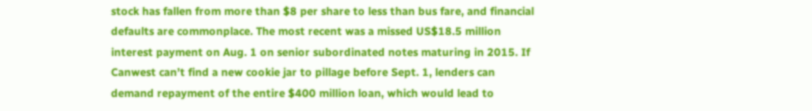stock has fallen from more than $8 per share to less than bus fare, and financial defaults are commonplace. The most recent was a missed US$18.5 million interest payment on Aug. 1 on senior subordinated notes maturing in 2015. If Canwest can’t find a new cookie jar to pillage before Sept. 1, lenders can demand repayment of the entire $400 million loan, which would lead to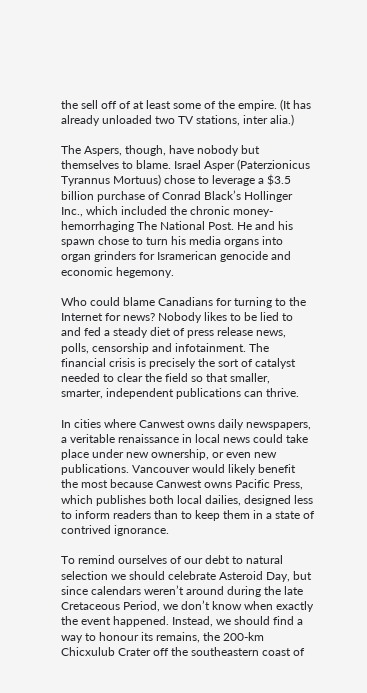the sell off of at least some of the empire. (It has already unloaded two TV stations, inter alia.)

The Aspers, though, have nobody but themselves to blame. Israel Asper (Paterzionicus Tyrannus Mortuus) chose to leverage a $3.5 billion purchase of Conrad Black’s Hollinger Inc., which included the chronic money-hemorrhaging The National Post. He and his spawn chose to turn his media organs into organ grinders for Isramerican genocide and economic hegemony.

Who could blame Canadians for turning to the Internet for news? Nobody likes to be lied to and fed a steady diet of press release news, polls, censorship and infotainment. The financial crisis is precisely the sort of catalyst needed to clear the field so that smaller, smarter, independent publications can thrive.

In cities where Canwest owns daily newspapers, a veritable renaissance in local news could take place under new ownership, or even new publications. Vancouver would likely benefit the most because Canwest owns Pacific Press, which publishes both local dailies, designed less to inform readers than to keep them in a state of contrived ignorance.

To remind ourselves of our debt to natural selection we should celebrate Asteroid Day, but since calendars weren’t around during the late Cretaceous Period, we don’t know when exactly the event happened. Instead, we should find a way to honour its remains, the 200-km Chicxulub Crater off the southeastern coast of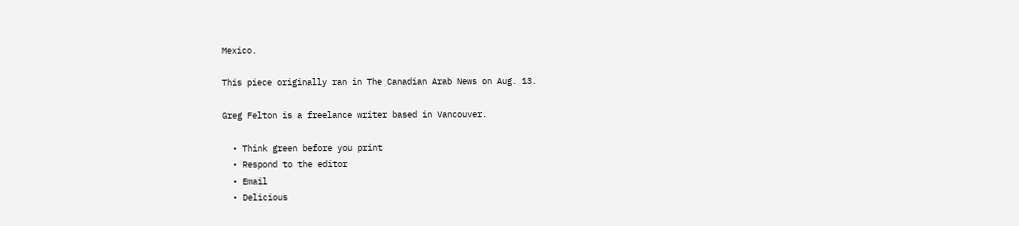Mexico.

This piece originally ran in The Canadian Arab News on Aug. 13.

Greg Felton is a freelance writer based in Vancouver.

  • Think green before you print
  • Respond to the editor
  • Email
  • Delicious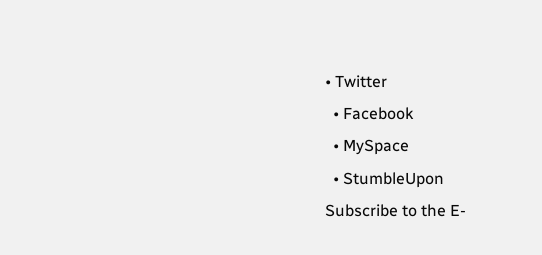• Twitter
  • Facebook
  • MySpace
  • StumbleUpon
Subscribe to the E-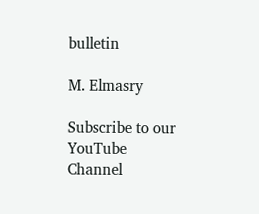bulletin

M. Elmasry

Subscribe to our YouTube Channel